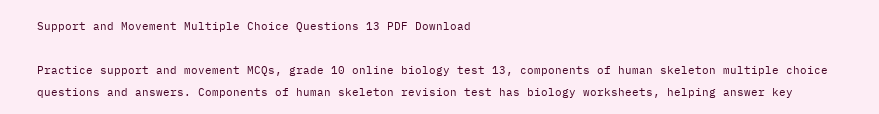Support and Movement Multiple Choice Questions 13 PDF Download

Practice support and movement MCQs, grade 10 online biology test 13, components of human skeleton multiple choice questions and answers. Components of human skeleton revision test has biology worksheets, helping answer key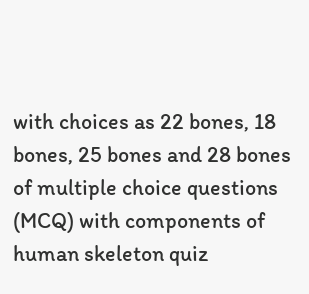with choices as 22 bones, 18 bones, 25 bones and 28 bones of multiple choice questions (MCQ) with components of human skeleton quiz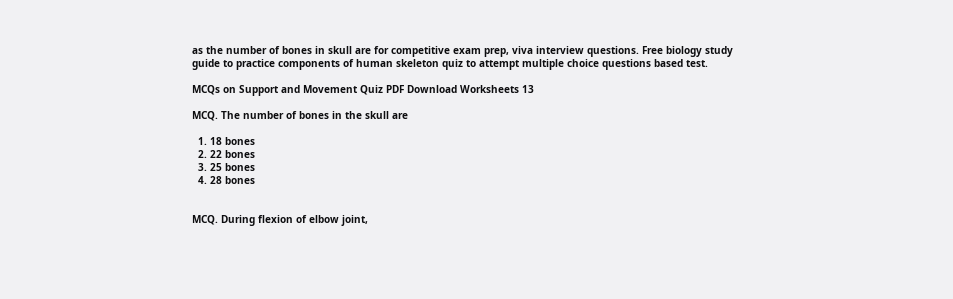as the number of bones in skull are for competitive exam prep, viva interview questions. Free biology study guide to practice components of human skeleton quiz to attempt multiple choice questions based test.

MCQs on Support and Movement Quiz PDF Download Worksheets 13

MCQ. The number of bones in the skull are

  1. 18 bones
  2. 22 bones
  3. 25 bones
  4. 28 bones


MCQ. During flexion of elbow joint,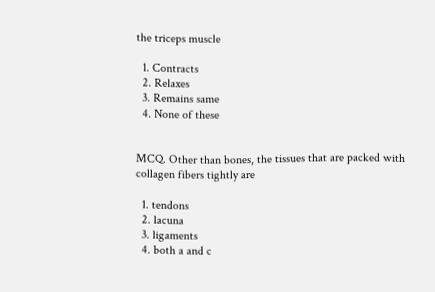the triceps muscle

  1. Contracts
  2. Relaxes
  3. Remains same
  4. None of these


MCQ. Other than bones, the tissues that are packed with collagen fibers tightly are

  1. tendons
  2. lacuna
  3. ligaments
  4. both a and c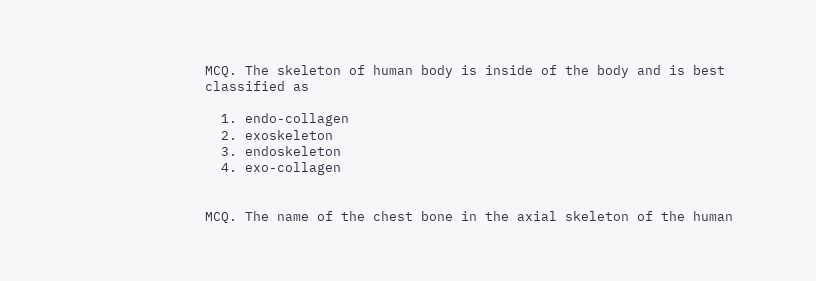MCQ. The skeleton of human body is inside of the body and is best classified as

  1. endo-collagen
  2. exoskeleton
  3. endoskeleton
  4. exo-collagen


MCQ. The name of the chest bone in the axial skeleton of the human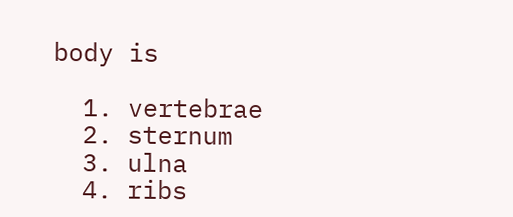body is

  1. vertebrae
  2. sternum
  3. ulna
  4. ribs